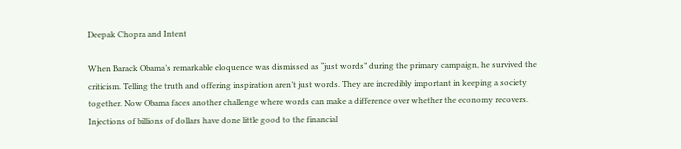Deepak Chopra and Intent

When Barack Obama’s remarkable eloquence was dismissed as “just words” during the primary campaign, he survived the criticism. Telling the truth and offering inspiration aren’t just words. They are incredibly important in keeping a society together. Now Obama faces another challenge where words can make a difference over whether the economy recovers. Injections of billions of dollars have done little good to the financial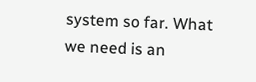system so far. What we need is an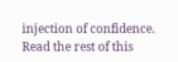injection of confidence.
Read the rest of this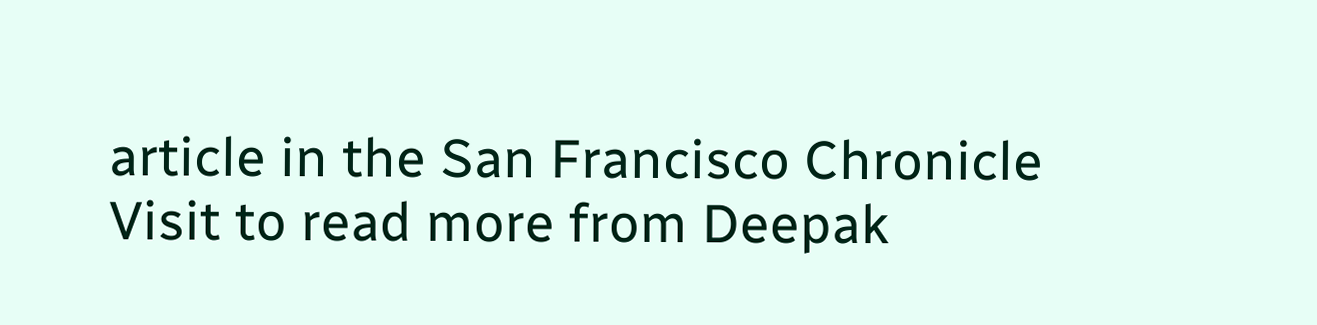article in the San Francisco Chronicle
Visit to read more from Deepak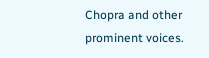Chopra and other prominent voices.